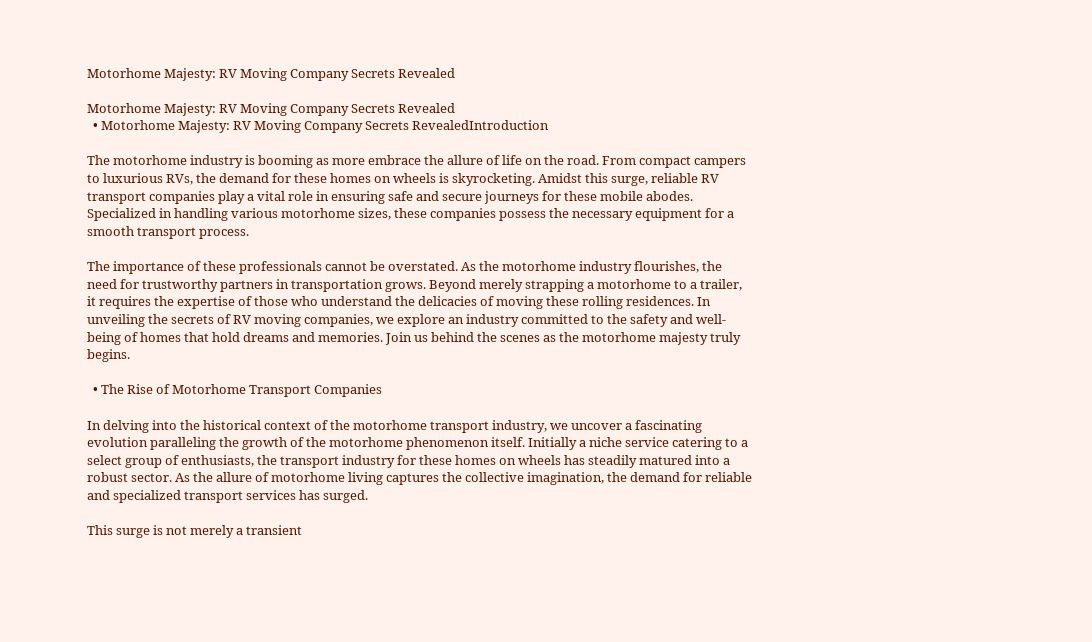Motorhome Majesty: RV Moving Company Secrets Revealed

Motorhome Majesty: RV Moving Company Secrets Revealed
  • Motorhome Majesty: RV Moving Company Secrets RevealedIntroduction

The motorhome industry is booming as more embrace the allure of life on the road. From compact campers to luxurious RVs, the demand for these homes on wheels is skyrocketing. Amidst this surge, reliable RV transport companies play a vital role in ensuring safe and secure journeys for these mobile abodes. Specialized in handling various motorhome sizes, these companies possess the necessary equipment for a smooth transport process.

The importance of these professionals cannot be overstated. As the motorhome industry flourishes, the need for trustworthy partners in transportation grows. Beyond merely strapping a motorhome to a trailer, it requires the expertise of those who understand the delicacies of moving these rolling residences. In unveiling the secrets of RV moving companies, we explore an industry committed to the safety and well-being of homes that hold dreams and memories. Join us behind the scenes as the motorhome majesty truly begins.

  • The Rise of Motorhome Transport Companies

In delving into the historical context of the motorhome transport industry, we uncover a fascinating evolution paralleling the growth of the motorhome phenomenon itself. Initially a niche service catering to a select group of enthusiasts, the transport industry for these homes on wheels has steadily matured into a robust sector. As the allure of motorhome living captures the collective imagination, the demand for reliable and specialized transport services has surged.

This surge is not merely a transient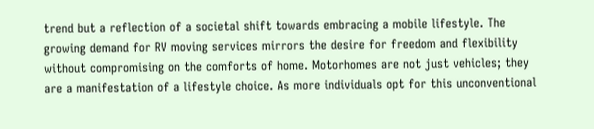trend but a reflection of a societal shift towards embracing a mobile lifestyle. The growing demand for RV moving services mirrors the desire for freedom and flexibility without compromising on the comforts of home. Motorhomes are not just vehicles; they are a manifestation of a lifestyle choice. As more individuals opt for this unconventional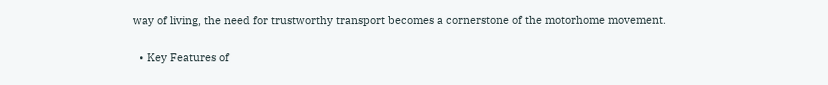way of living, the need for trustworthy transport becomes a cornerstone of the motorhome movement.

  • Key Features of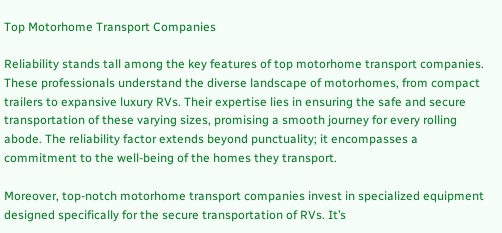Top Motorhome Transport Companies

Reliability stands tall among the key features of top motorhome transport companies. These professionals understand the diverse landscape of motorhomes, from compact trailers to expansive luxury RVs. Their expertise lies in ensuring the safe and secure transportation of these varying sizes, promising a smooth journey for every rolling abode. The reliability factor extends beyond punctuality; it encompasses a commitment to the well-being of the homes they transport.

Moreover, top-notch motorhome transport companies invest in specialized equipment designed specifically for the secure transportation of RVs. It’s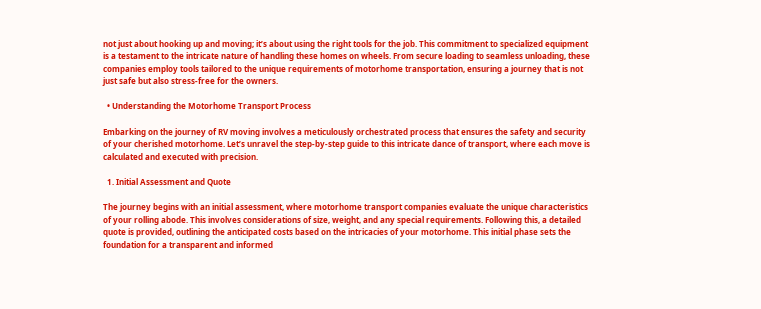not just about hooking up and moving; it’s about using the right tools for the job. This commitment to specialized equipment is a testament to the intricate nature of handling these homes on wheels. From secure loading to seamless unloading, these companies employ tools tailored to the unique requirements of motorhome transportation, ensuring a journey that is not just safe but also stress-free for the owners.

  • Understanding the Motorhome Transport Process

Embarking on the journey of RV moving involves a meticulously orchestrated process that ensures the safety and security of your cherished motorhome. Let’s unravel the step-by-step guide to this intricate dance of transport, where each move is calculated and executed with precision.

  1. Initial Assessment and Quote

The journey begins with an initial assessment, where motorhome transport companies evaluate the unique characteristics of your rolling abode. This involves considerations of size, weight, and any special requirements. Following this, a detailed quote is provided, outlining the anticipated costs based on the intricacies of your motorhome. This initial phase sets the foundation for a transparent and informed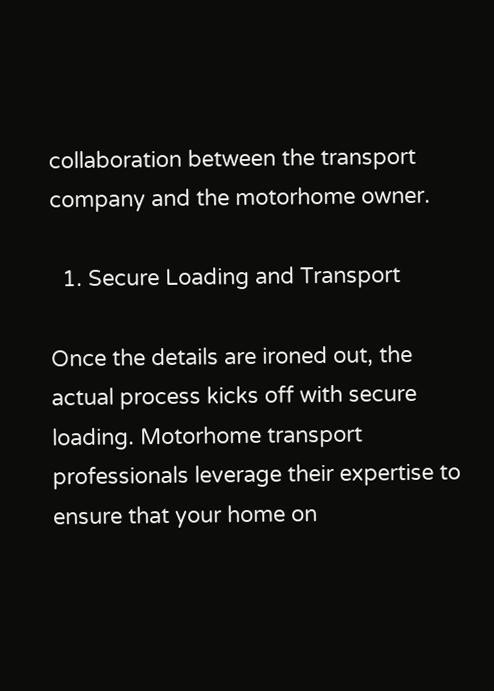collaboration between the transport company and the motorhome owner.

  1. Secure Loading and Transport

Once the details are ironed out, the actual process kicks off with secure loading. Motorhome transport professionals leverage their expertise to ensure that your home on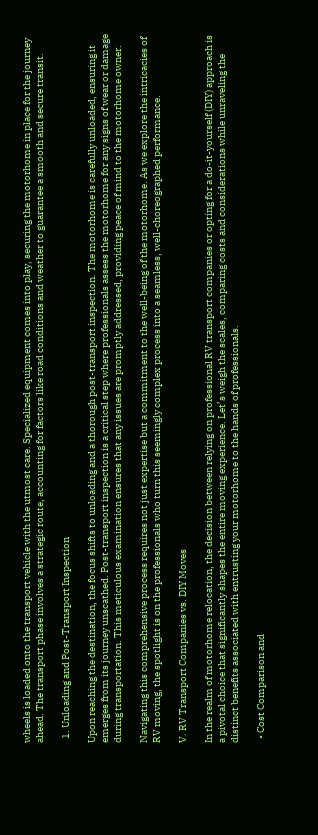wheels is loaded onto the transport vehicle with the utmost care. Specialized equipment comes into play, securing the motorhome in place for the journey ahead. The transport phase involves a strategic route, accounting for factors like road conditions and weather to guarantee a smooth and secure transit.

  1. Unloading and Post-Transport Inspection

Upon reaching the destination, the focus shifts to unloading and a thorough post-transport inspection. The motorhome is carefully unloaded, ensuring it emerges from its journey unscathed. Post-transport inspection is a critical step where professionals assess the motorhome for any signs of wear or damage during transportation. This meticulous examination ensures that any issues are promptly addressed, providing peace of mind to the motorhome owner.

Navigating this comprehensive process requires not just expertise but a commitment to the well-being of the motorhome. As we explore the intricacies of RV moving, the spotlight is on the professionals who turn this seemingly complex process into a seamless, well-choreographed performance.

V. RV Transport Companies vs. DIY Moves

In the realm of motorhome relocation, the decision between relying on professional RV transport companies or opting for a do-it-yourself (DIY) approach is a pivotal choice that significantly shapes the entire moving experience. Let’s weigh the scales, comparing costs and considerations while unraveling the distinct benefits associated with entrusting your motorhome to the hands of professionals.

  • Cost Comparison and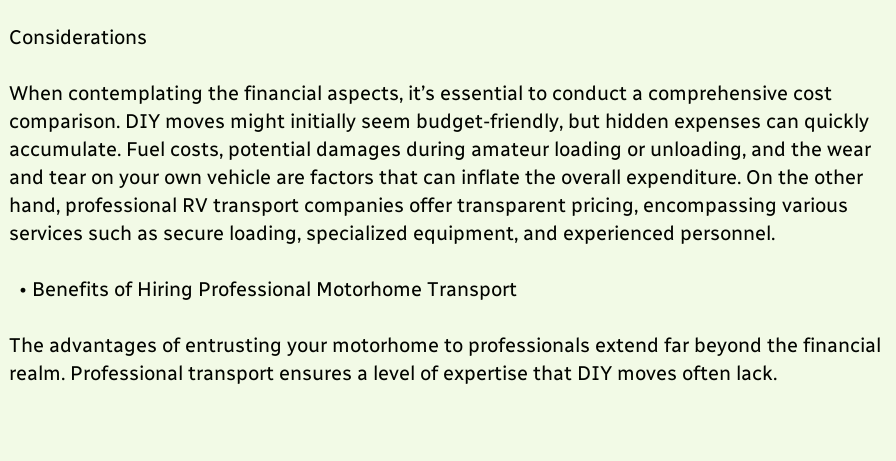Considerations

When contemplating the financial aspects, it’s essential to conduct a comprehensive cost comparison. DIY moves might initially seem budget-friendly, but hidden expenses can quickly accumulate. Fuel costs, potential damages during amateur loading or unloading, and the wear and tear on your own vehicle are factors that can inflate the overall expenditure. On the other hand, professional RV transport companies offer transparent pricing, encompassing various services such as secure loading, specialized equipment, and experienced personnel.

  • Benefits of Hiring Professional Motorhome Transport

The advantages of entrusting your motorhome to professionals extend far beyond the financial realm. Professional transport ensures a level of expertise that DIY moves often lack.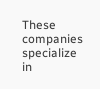These companies specialize in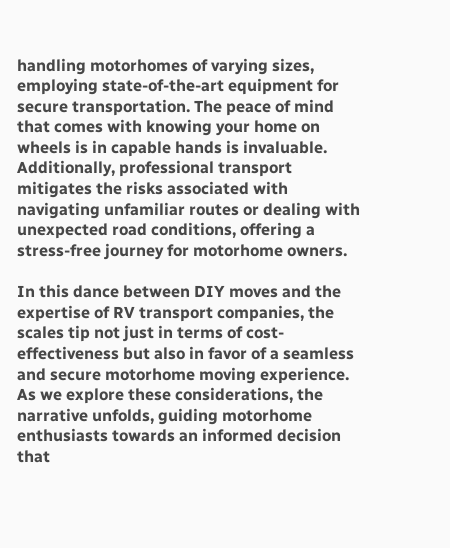handling motorhomes of varying sizes, employing state-of-the-art equipment for secure transportation. The peace of mind that comes with knowing your home on wheels is in capable hands is invaluable. Additionally, professional transport mitigates the risks associated with navigating unfamiliar routes or dealing with unexpected road conditions, offering a stress-free journey for motorhome owners.

In this dance between DIY moves and the expertise of RV transport companies, the scales tip not just in terms of cost-effectiveness but also in favor of a seamless and secure motorhome moving experience. As we explore these considerations, the narrative unfolds, guiding motorhome enthusiasts towards an informed decision that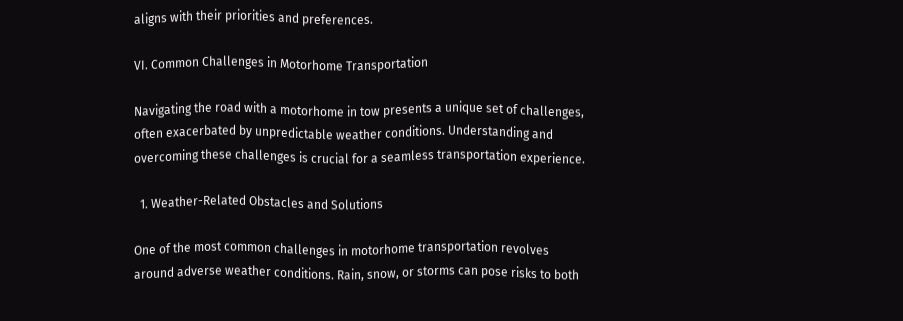aligns with their priorities and preferences.

VI. Common Challenges in Motorhome Transportation

Navigating the road with a motorhome in tow presents a unique set of challenges, often exacerbated by unpredictable weather conditions. Understanding and overcoming these challenges is crucial for a seamless transportation experience.

  1. Weather-Related Obstacles and Solutions

One of the most common challenges in motorhome transportation revolves around adverse weather conditions. Rain, snow, or storms can pose risks to both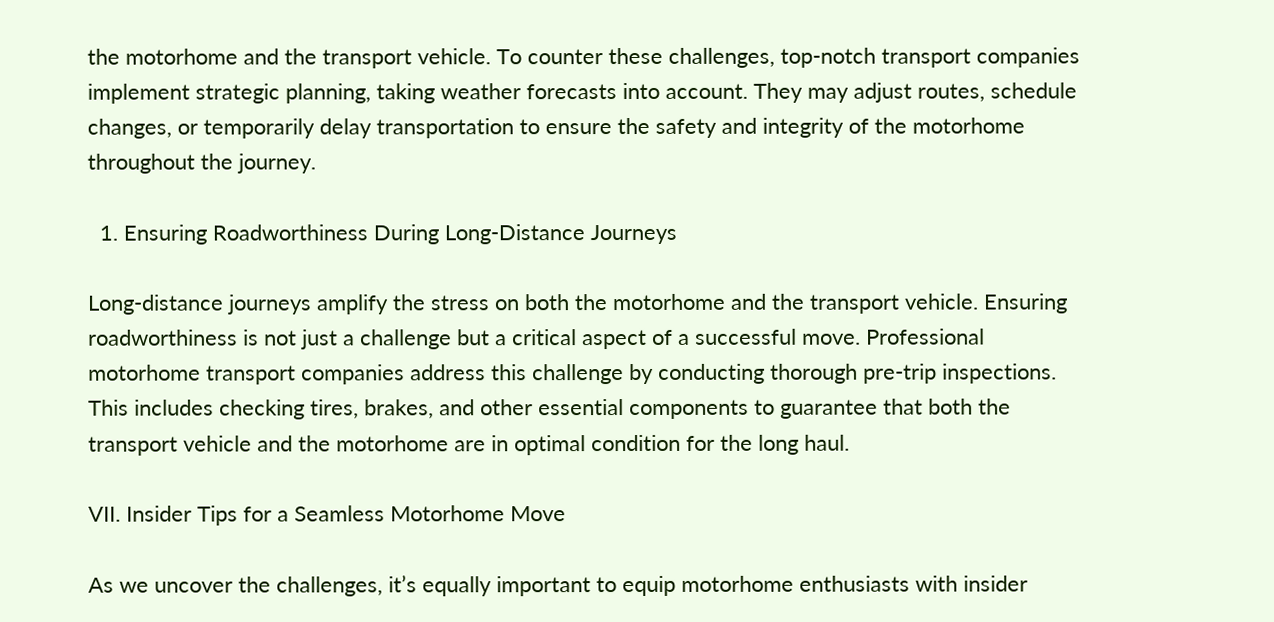the motorhome and the transport vehicle. To counter these challenges, top-notch transport companies implement strategic planning, taking weather forecasts into account. They may adjust routes, schedule changes, or temporarily delay transportation to ensure the safety and integrity of the motorhome throughout the journey.

  1. Ensuring Roadworthiness During Long-Distance Journeys

Long-distance journeys amplify the stress on both the motorhome and the transport vehicle. Ensuring roadworthiness is not just a challenge but a critical aspect of a successful move. Professional motorhome transport companies address this challenge by conducting thorough pre-trip inspections. This includes checking tires, brakes, and other essential components to guarantee that both the transport vehicle and the motorhome are in optimal condition for the long haul.

VII. Insider Tips for a Seamless Motorhome Move

As we uncover the challenges, it’s equally important to equip motorhome enthusiasts with insider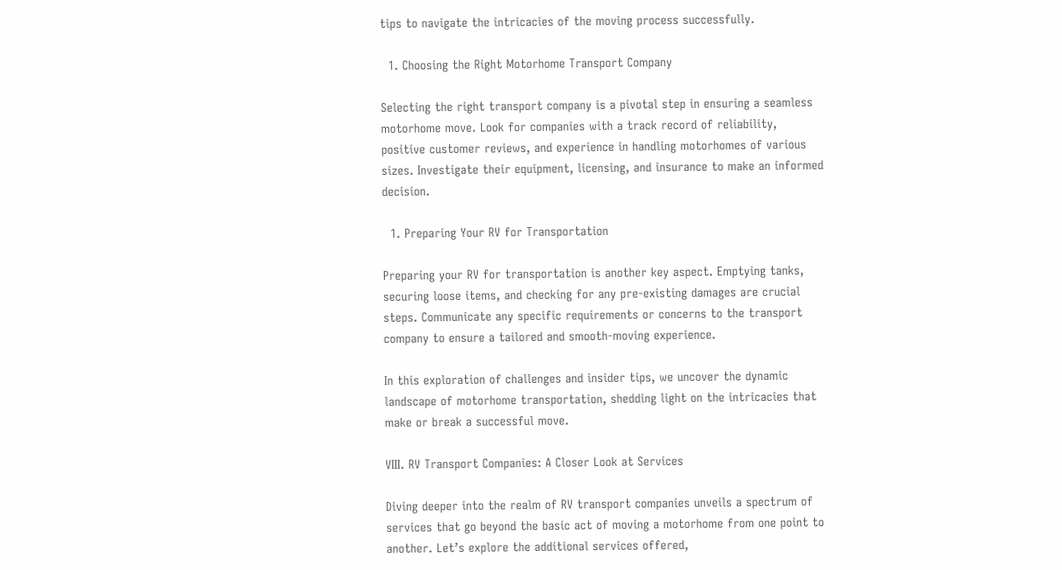tips to navigate the intricacies of the moving process successfully.

  1. Choosing the Right Motorhome Transport Company

Selecting the right transport company is a pivotal step in ensuring a seamless motorhome move. Look for companies with a track record of reliability, positive customer reviews, and experience in handling motorhomes of various sizes. Investigate their equipment, licensing, and insurance to make an informed decision.

  1. Preparing Your RV for Transportation

Preparing your RV for transportation is another key aspect. Emptying tanks, securing loose items, and checking for any pre-existing damages are crucial steps. Communicate any specific requirements or concerns to the transport company to ensure a tailored and smooth-moving experience.

In this exploration of challenges and insider tips, we uncover the dynamic landscape of motorhome transportation, shedding light on the intricacies that make or break a successful move.

VIII. RV Transport Companies: A Closer Look at Services

Diving deeper into the realm of RV transport companies unveils a spectrum of services that go beyond the basic act of moving a motorhome from one point to another. Let’s explore the additional services offered,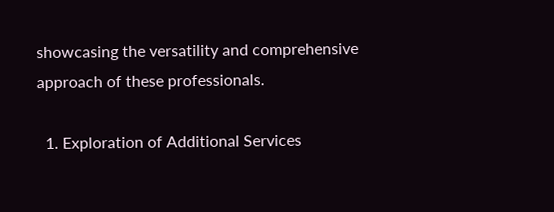showcasing the versatility and comprehensive approach of these professionals.

  1. Exploration of Additional Services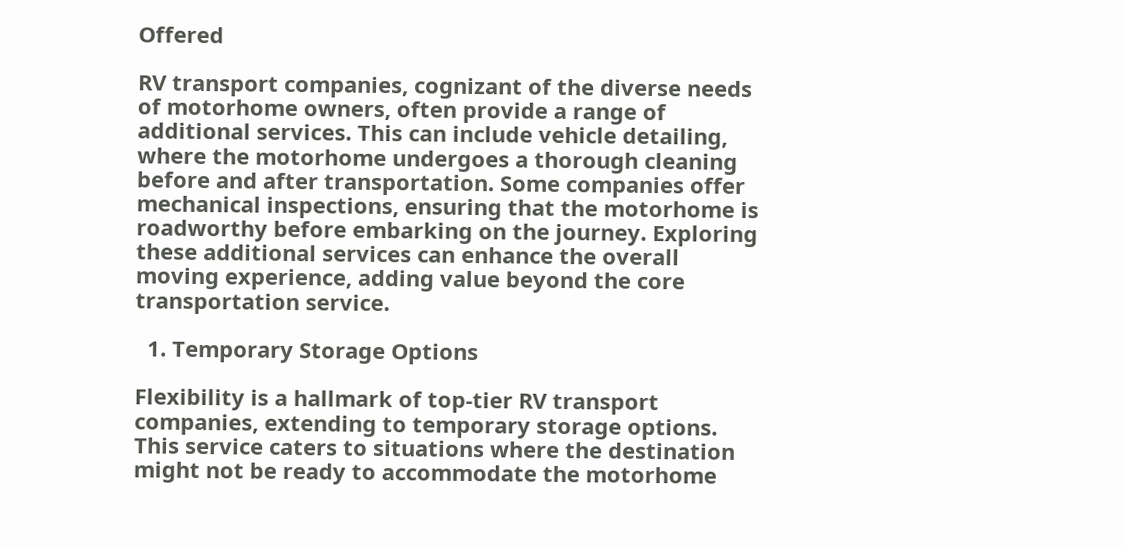Offered

RV transport companies, cognizant of the diverse needs of motorhome owners, often provide a range of additional services. This can include vehicle detailing, where the motorhome undergoes a thorough cleaning before and after transportation. Some companies offer mechanical inspections, ensuring that the motorhome is roadworthy before embarking on the journey. Exploring these additional services can enhance the overall moving experience, adding value beyond the core transportation service.

  1. Temporary Storage Options

Flexibility is a hallmark of top-tier RV transport companies, extending to temporary storage options. This service caters to situations where the destination might not be ready to accommodate the motorhome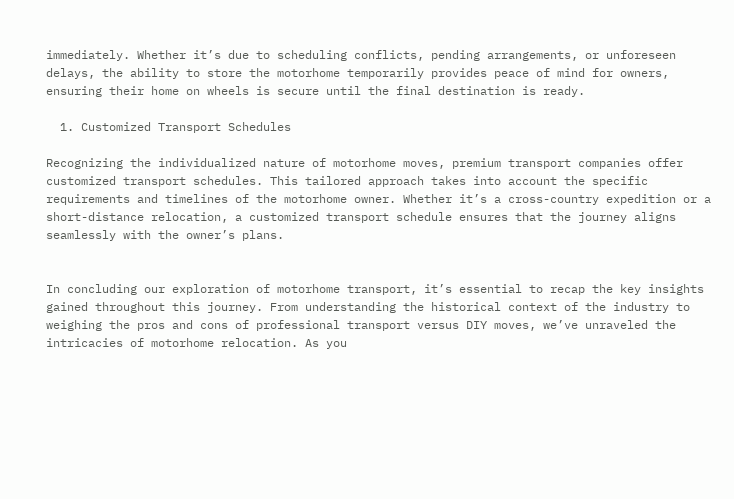immediately. Whether it’s due to scheduling conflicts, pending arrangements, or unforeseen delays, the ability to store the motorhome temporarily provides peace of mind for owners, ensuring their home on wheels is secure until the final destination is ready.

  1. Customized Transport Schedules

Recognizing the individualized nature of motorhome moves, premium transport companies offer customized transport schedules. This tailored approach takes into account the specific requirements and timelines of the motorhome owner. Whether it’s a cross-country expedition or a short-distance relocation, a customized transport schedule ensures that the journey aligns seamlessly with the owner’s plans.


In concluding our exploration of motorhome transport, it’s essential to recap the key insights gained throughout this journey. From understanding the historical context of the industry to weighing the pros and cons of professional transport versus DIY moves, we’ve unraveled the intricacies of motorhome relocation. As you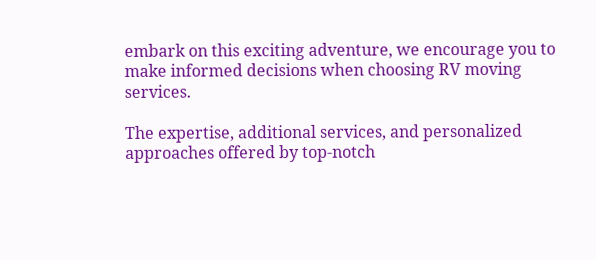embark on this exciting adventure, we encourage you to make informed decisions when choosing RV moving services.

The expertise, additional services, and personalized approaches offered by top-notch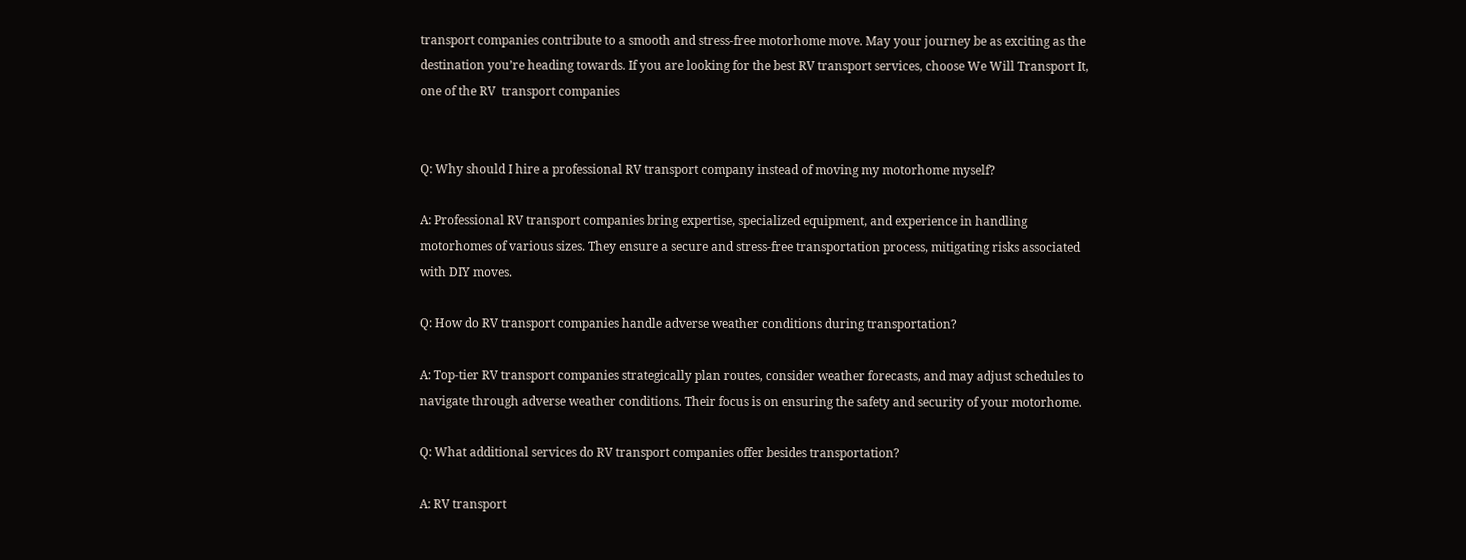transport companies contribute to a smooth and stress-free motorhome move. May your journey be as exciting as the destination you’re heading towards. If you are looking for the best RV transport services, choose We Will Transport It, one of the RV  transport companies


Q: Why should I hire a professional RV transport company instead of moving my motorhome myself?

A: Professional RV transport companies bring expertise, specialized equipment, and experience in handling motorhomes of various sizes. They ensure a secure and stress-free transportation process, mitigating risks associated with DIY moves.

Q: How do RV transport companies handle adverse weather conditions during transportation?

A: Top-tier RV transport companies strategically plan routes, consider weather forecasts, and may adjust schedules to navigate through adverse weather conditions. Their focus is on ensuring the safety and security of your motorhome.

Q: What additional services do RV transport companies offer besides transportation?

A: RV transport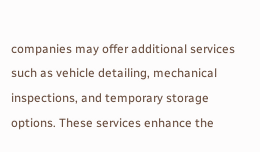companies may offer additional services such as vehicle detailing, mechanical inspections, and temporary storage options. These services enhance the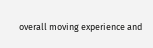overall moving experience and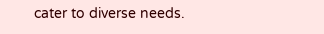cater to diverse needs.